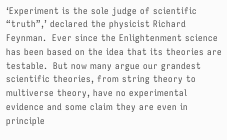‘Experiment is the sole judge of scientific “truth”,’ declared the physicist Richard Feynman.  Ever since the Enlightenment science has been based on the idea that its theories are testable.  But now many argue our grandest scientific theories, from string theory to multiverse theory, have no experimental evidence and some claim they are even in principle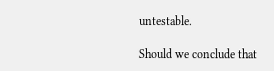untestable.

Should we conclude that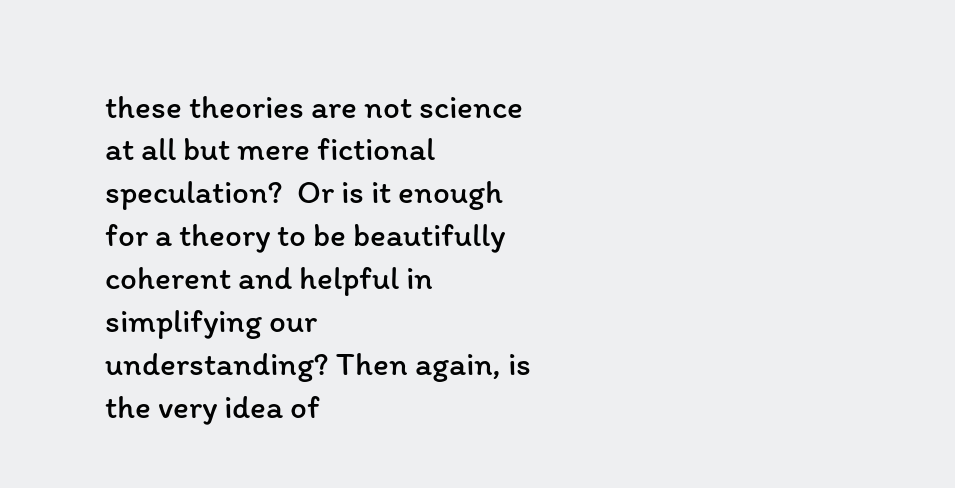these theories are not science at all but mere fictional speculation?  Or is it enough for a theory to be beautifully coherent and helpful in simplifying our understanding? Then again, is the very idea of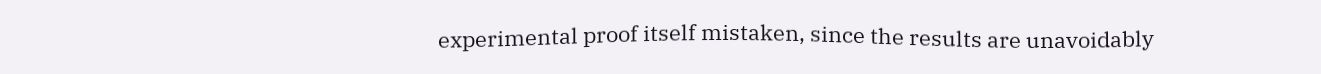experimental proof itself mistaken, since the results are unavoidably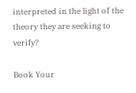interpreted in the light of the theory they are seeking to verify?

Book Your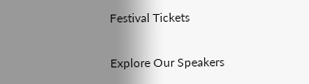Festival Tickets

Explore Our Speakers